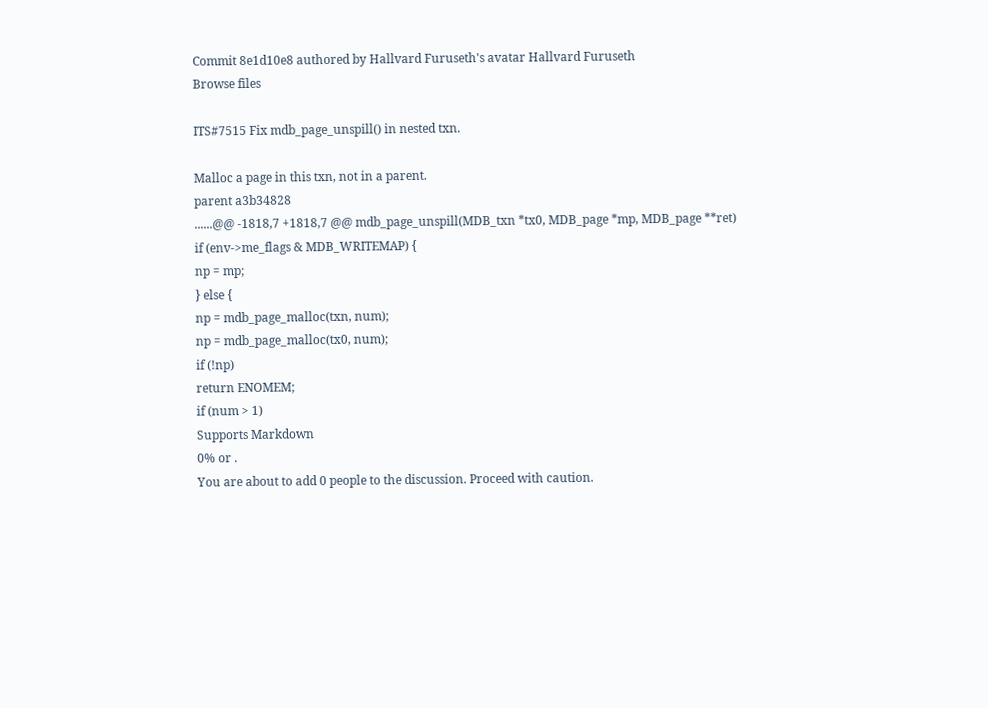Commit 8e1d10e8 authored by Hallvard Furuseth's avatar Hallvard Furuseth
Browse files

ITS#7515 Fix mdb_page_unspill() in nested txn.

Malloc a page in this txn, not in a parent.
parent a3b34828
......@@ -1818,7 +1818,7 @@ mdb_page_unspill(MDB_txn *tx0, MDB_page *mp, MDB_page **ret)
if (env->me_flags & MDB_WRITEMAP) {
np = mp;
} else {
np = mdb_page_malloc(txn, num);
np = mdb_page_malloc(tx0, num);
if (!np)
return ENOMEM;
if (num > 1)
Supports Markdown
0% or .
You are about to add 0 people to the discussion. Proceed with caution.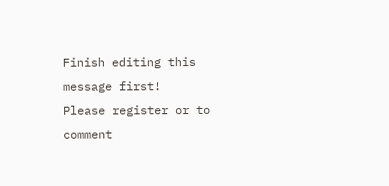Finish editing this message first!
Please register or to comment